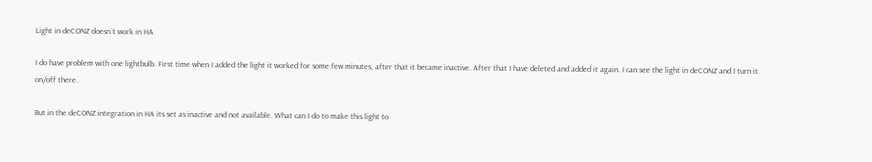Light in deCONZ doesn´t work in HA

I do have problem with one lightbulb. First time when I added the light it worked for some few minutes, after that it became inactive. After that I have deleted and added it again. I can see the light in deCONZ and I turn it on/off there.

But in the deCONZ integration in HA its set as inactive and not available. What can I do to make this light to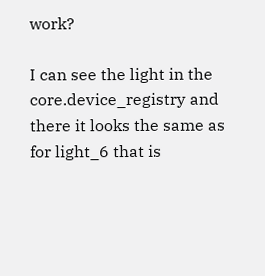work?

I can see the light in the core.device_registry and there it looks the same as for light_6 that is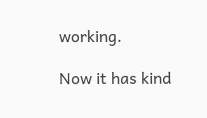working.

Now it has kind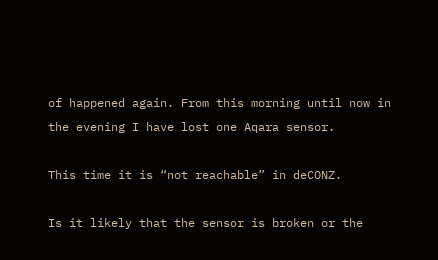of happened again. From this morning until now in the evening I have lost one Aqara sensor.

This time it is “not reachable” in deCONZ.

Is it likely that the sensor is broken or the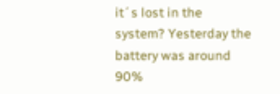it´s lost in the system? Yesterday the battery was around 90%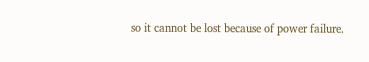so it cannot be lost because of power failure.